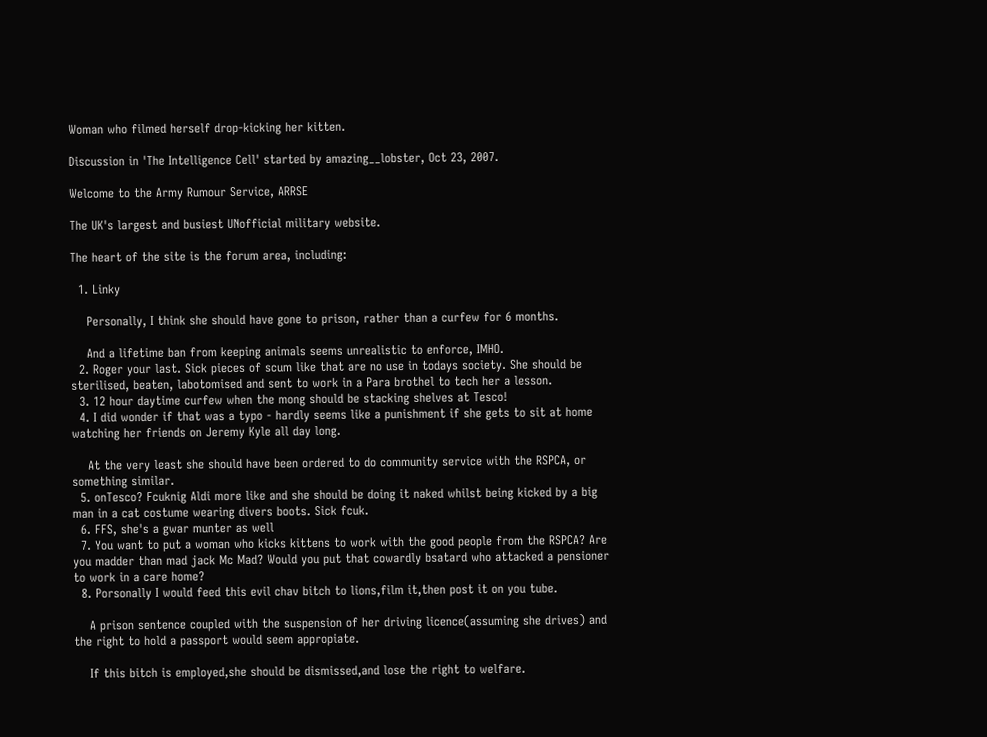Woman who filmed herself drop-kicking her kitten.

Discussion in 'The Intelligence Cell' started by amazing__lobster, Oct 23, 2007.

Welcome to the Army Rumour Service, ARRSE

The UK's largest and busiest UNofficial military website.

The heart of the site is the forum area, including:

  1. Linky

    Personally, I think she should have gone to prison, rather than a curfew for 6 months.

    And a lifetime ban from keeping animals seems unrealistic to enforce, IMHO.
  2. Roger your last. Sick pieces of scum like that are no use in todays society. She should be sterilised, beaten, labotomised and sent to work in a Para brothel to tech her a lesson.
  3. 12 hour daytime curfew when the mong should be stacking shelves at Tesco!
  4. I did wonder if that was a typo - hardly seems like a punishment if she gets to sit at home watching her friends on Jeremy Kyle all day long.

    At the very least she should have been ordered to do community service with the RSPCA, or something similar.
  5. onTesco? Fcuknig Aldi more like and she should be doing it naked whilst being kicked by a big man in a cat costume wearing divers boots. Sick fcuk.
  6. FFS, she's a gwar munter as well
  7. You want to put a woman who kicks kittens to work with the good people from the RSPCA? Are you madder than mad jack Mc Mad? Would you put that cowardly bsatard who attacked a pensioner to work in a care home?
  8. Porsonally I would feed this evil chav bitch to lions,film it,then post it on you tube.

    A prison sentence coupled with the suspension of her driving licence(assuming she drives) and the right to hold a passport would seem appropiate.

    If this bitch is employed,she should be dismissed,and lose the right to welfare.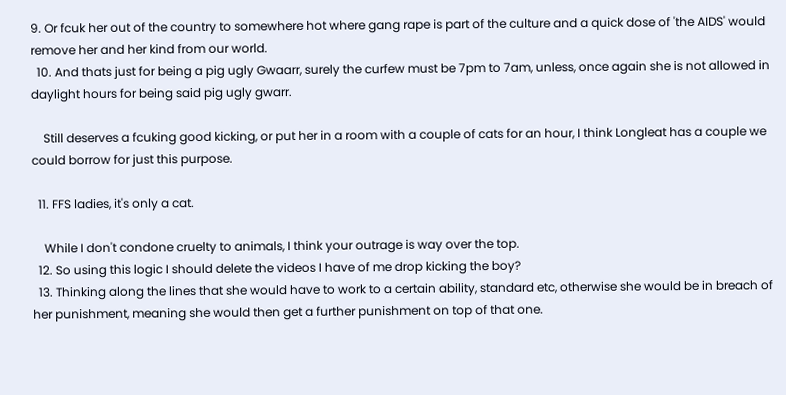9. Or fcuk her out of the country to somewhere hot where gang rape is part of the culture and a quick dose of 'the AIDS' would remove her and her kind from our world.
  10. And thats just for being a pig ugly Gwaarr, surely the curfew must be 7pm to 7am, unless, once again she is not allowed in daylight hours for being said pig ugly gwarr.

    Still deserves a fcuking good kicking, or put her in a room with a couple of cats for an hour, I think Longleat has a couple we could borrow for just this purpose.

  11. FFS ladies, it's only a cat.

    While I don't condone cruelty to animals, I think your outrage is way over the top.
  12. So using this logic I should delete the videos I have of me drop kicking the boy?
  13. Thinking along the lines that she would have to work to a certain ability, standard etc, otherwise she would be in breach of her punishment, meaning she would then get a further punishment on top of that one.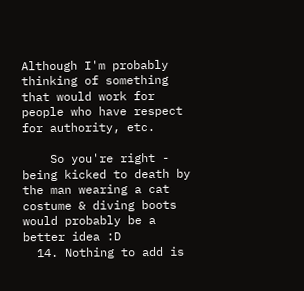Although I'm probably thinking of something that would work for people who have respect for authority, etc.

    So you're right - being kicked to death by the man wearing a cat costume & diving boots would probably be a better idea :D
  14. Nothing to add is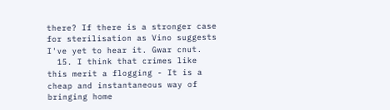there? If there is a stronger case for sterilisation as Vino suggests I've yet to hear it. Gwar cnut.
  15. I think that crimes like this merit a flogging - It is a cheap and instantaneous way of bringing home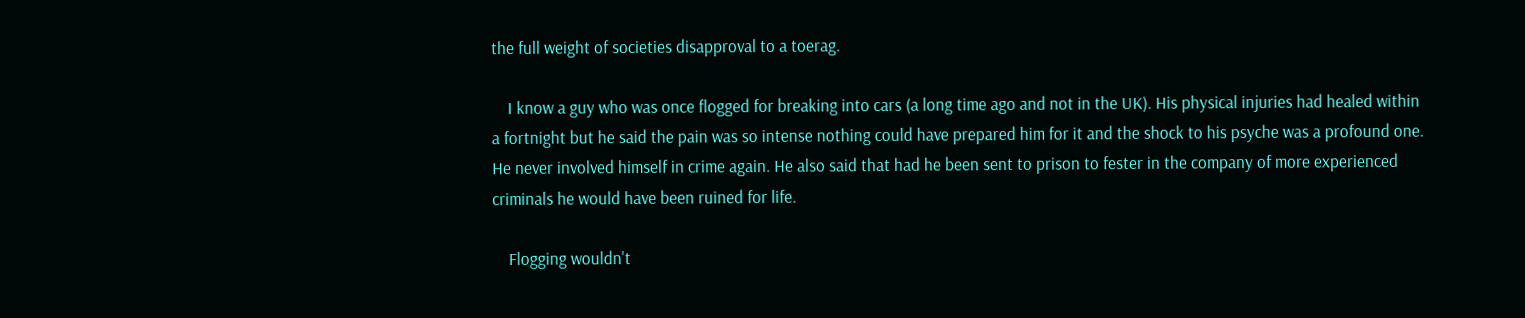the full weight of societies disapproval to a toerag.

    I know a guy who was once flogged for breaking into cars (a long time ago and not in the UK). His physical injuries had healed within a fortnight but he said the pain was so intense nothing could have prepared him for it and the shock to his psyche was a profound one. He never involved himself in crime again. He also said that had he been sent to prison to fester in the company of more experienced criminals he would have been ruined for life.

    Flogging wouldn't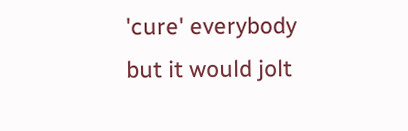'cure' everybody but it would jolt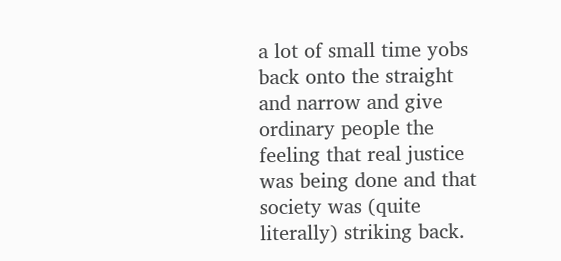a lot of small time yobs back onto the straight and narrow and give ordinary people the feeling that real justice was being done and that society was (quite literally) striking back.